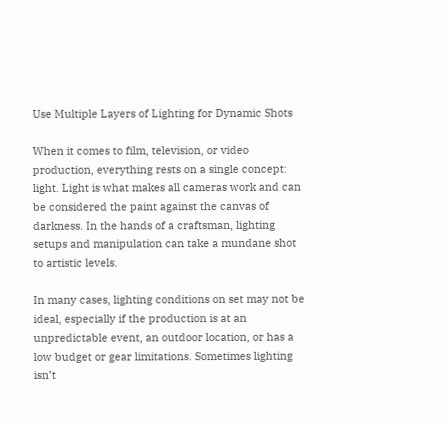Use Multiple Layers of Lighting for Dynamic Shots

When it comes to film, television, or video production, everything rests on a single concept: light. Light is what makes all cameras work and can be considered the paint against the canvas of darkness. In the hands of a craftsman, lighting setups and manipulation can take a mundane shot to artistic levels.

In many cases, lighting conditions on set may not be ideal, especially if the production is at an unpredictable event, an outdoor location, or has a low budget or gear limitations. Sometimes lighting isn’t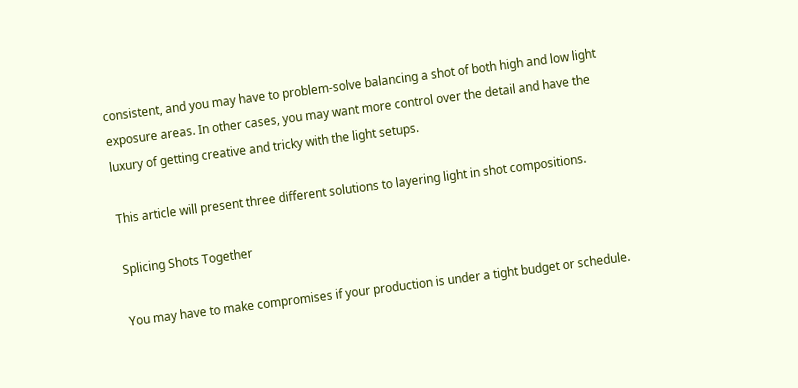consistent, and you may have to problem-solve balancing a shot of both high and low light exposure areas. In other cases, you may want more control over the detail and have the luxury of getting creative and tricky with the light setups.

This article will present three different solutions to layering light in shot compositions.

Splicing Shots Together

You may have to make compromises if your production is under a tight budget or schedule.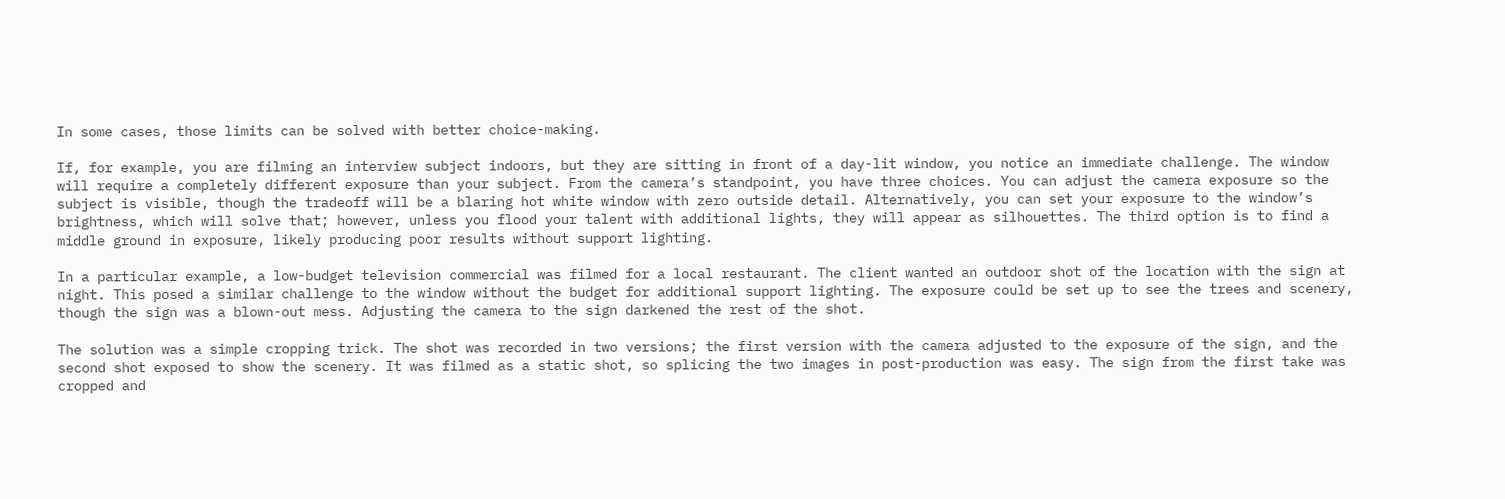In some cases, those limits can be solved with better choice-making.

If, for example, you are filming an interview subject indoors, but they are sitting in front of a day-lit window, you notice an immediate challenge. The window will require a completely different exposure than your subject. From the camera’s standpoint, you have three choices. You can adjust the camera exposure so the subject is visible, though the tradeoff will be a blaring hot white window with zero outside detail. Alternatively, you can set your exposure to the window’s brightness, which will solve that; however, unless you flood your talent with additional lights, they will appear as silhouettes. The third option is to find a middle ground in exposure, likely producing poor results without support lighting.

In a particular example, a low-budget television commercial was filmed for a local restaurant. The client wanted an outdoor shot of the location with the sign at night. This posed a similar challenge to the window without the budget for additional support lighting. The exposure could be set up to see the trees and scenery, though the sign was a blown-out mess. Adjusting the camera to the sign darkened the rest of the shot.

The solution was a simple cropping trick. The shot was recorded in two versions; the first version with the camera adjusted to the exposure of the sign, and the second shot exposed to show the scenery. It was filmed as a static shot, so splicing the two images in post-production was easy. The sign from the first take was cropped and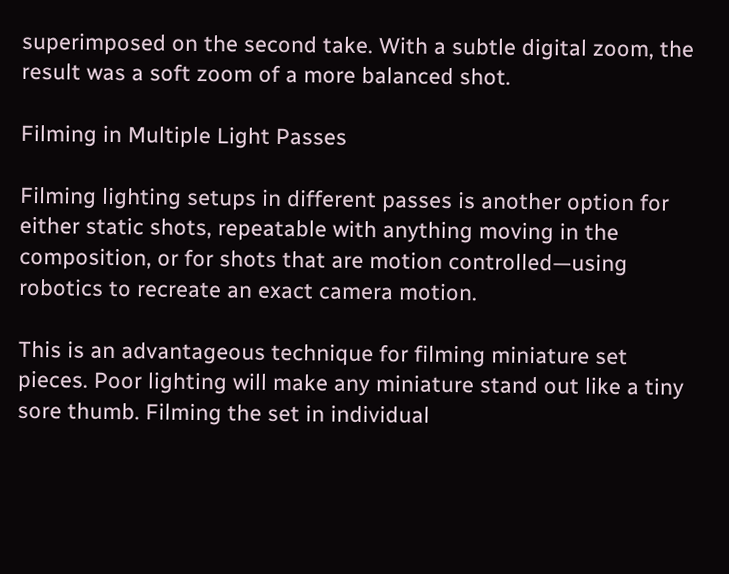superimposed on the second take. With a subtle digital zoom, the result was a soft zoom of a more balanced shot.

Filming in Multiple Light Passes

Filming lighting setups in different passes is another option for either static shots, repeatable with anything moving in the composition, or for shots that are motion controlled—using robotics to recreate an exact camera motion.

This is an advantageous technique for filming miniature set pieces. Poor lighting will make any miniature stand out like a tiny sore thumb. Filming the set in individual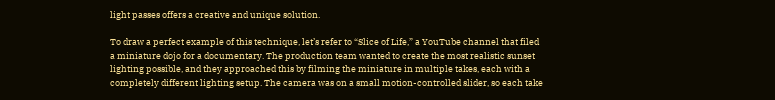light passes offers a creative and unique solution.

To draw a perfect example of this technique, let’s refer to “Slice of Life,” a YouTube channel that filed a miniature dojo for a documentary. The production team wanted to create the most realistic sunset lighting possible, and they approached this by filming the miniature in multiple takes, each with a completely different lighting setup. The camera was on a small motion-controlled slider, so each take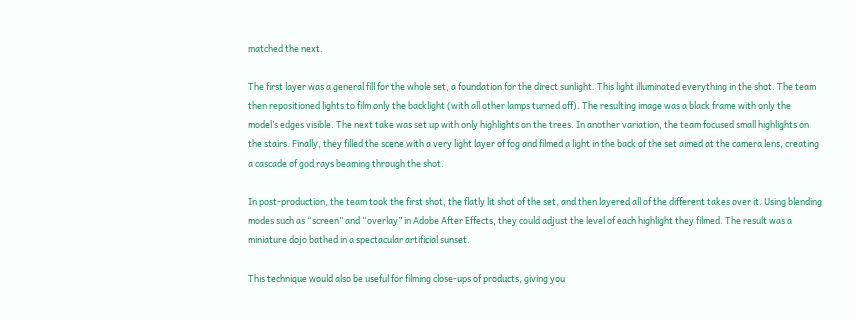matched the next.

The first layer was a general fill for the whole set, a foundation for the direct sunlight. This light illuminated everything in the shot. The team then repositioned lights to film only the backlight (with all other lamps turned off). The resulting image was a black frame with only the model’s edges visible. The next take was set up with only highlights on the trees. In another variation, the team focused small highlights on the stairs. Finally, they filled the scene with a very light layer of fog and filmed a light in the back of the set aimed at the camera lens, creating a cascade of god rays beaming through the shot.

In post-production, the team took the first shot, the flatly lit shot of the set, and then layered all of the different takes over it. Using blending modes such as “screen” and “overlay” in Adobe After Effects, they could adjust the level of each highlight they filmed. The result was a miniature dojo bathed in a spectacular artificial sunset.

This technique would also be useful for filming close-ups of products, giving you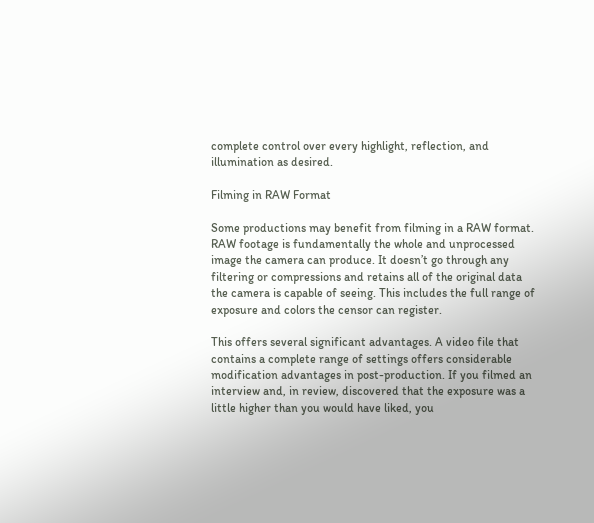complete control over every highlight, reflection, and illumination as desired.

Filming in RAW Format

Some productions may benefit from filming in a RAW format. RAW footage is fundamentally the whole and unprocessed image the camera can produce. It doesn’t go through any filtering or compressions and retains all of the original data the camera is capable of seeing. This includes the full range of exposure and colors the censor can register.

This offers several significant advantages. A video file that contains a complete range of settings offers considerable modification advantages in post-production. If you filmed an interview and, in review, discovered that the exposure was a little higher than you would have liked, you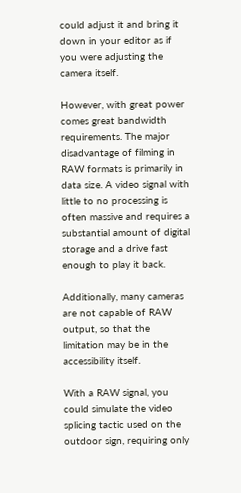could adjust it and bring it down in your editor as if you were adjusting the camera itself.

However, with great power comes great bandwidth requirements. The major disadvantage of filming in RAW formats is primarily in data size. A video signal with little to no processing is often massive and requires a substantial amount of digital storage and a drive fast enough to play it back.

Additionally, many cameras are not capable of RAW output, so that the limitation may be in the accessibility itself.

With a RAW signal, you could simulate the video splicing tactic used on the outdoor sign, requiring only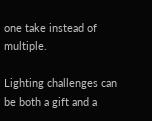one take instead of multiple.

Lighting challenges can be both a gift and a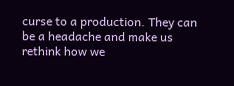curse to a production. They can be a headache and make us rethink how we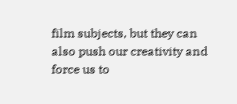film subjects, but they can also push our creativity and force us to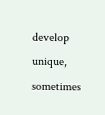develop unique, sometimes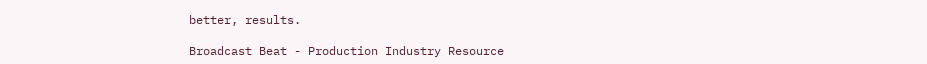better, results.

Broadcast Beat - Production Industry Resource